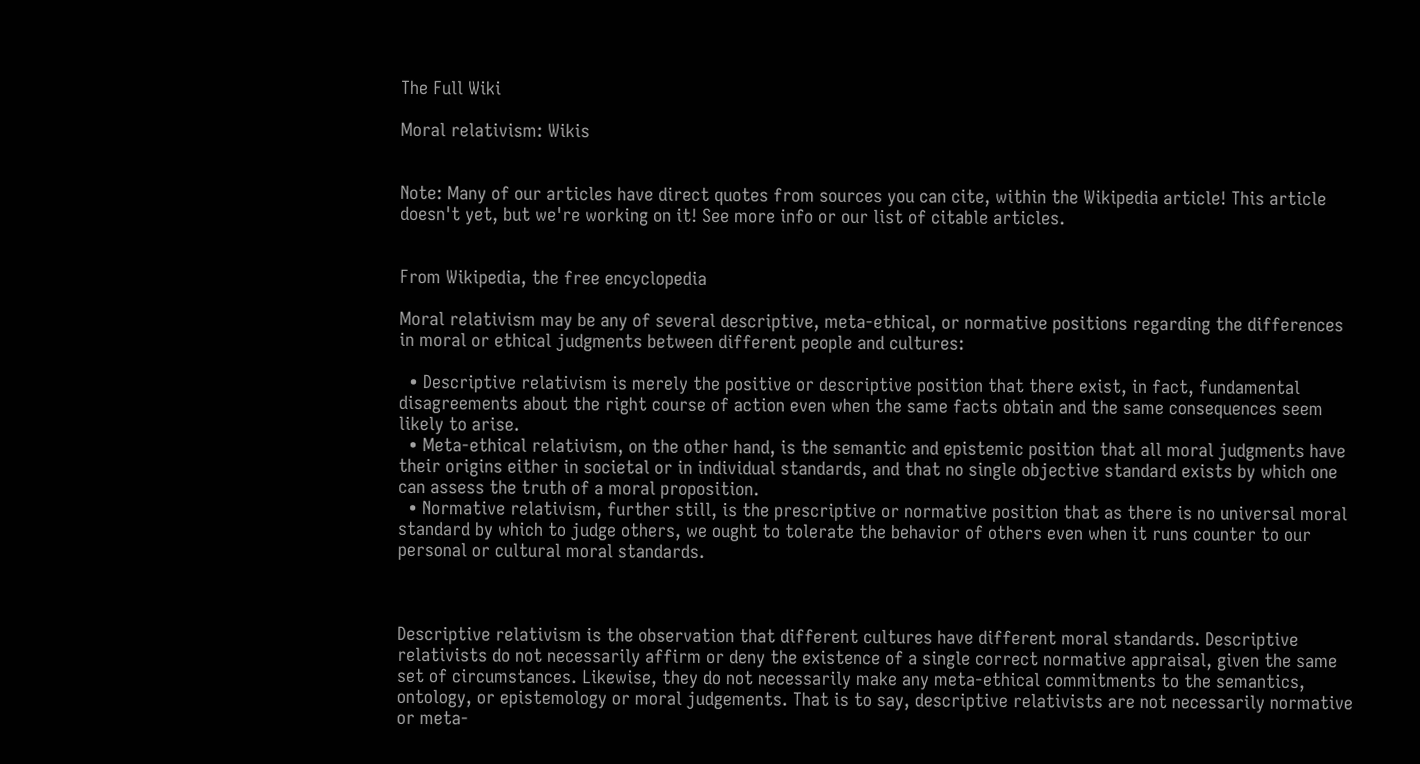The Full Wiki

Moral relativism: Wikis


Note: Many of our articles have direct quotes from sources you can cite, within the Wikipedia article! This article doesn't yet, but we're working on it! See more info or our list of citable articles.


From Wikipedia, the free encyclopedia

Moral relativism may be any of several descriptive, meta-ethical, or normative positions regarding the differences in moral or ethical judgments between different people and cultures:

  • Descriptive relativism is merely the positive or descriptive position that there exist, in fact, fundamental disagreements about the right course of action even when the same facts obtain and the same consequences seem likely to arise.
  • Meta-ethical relativism, on the other hand, is the semantic and epistemic position that all moral judgments have their origins either in societal or in individual standards, and that no single objective standard exists by which one can assess the truth of a moral proposition.
  • Normative relativism, further still, is the prescriptive or normative position that as there is no universal moral standard by which to judge others, we ought to tolerate the behavior of others even when it runs counter to our personal or cultural moral standards.



Descriptive relativism is the observation that different cultures have different moral standards. Descriptive relativists do not necessarily affirm or deny the existence of a single correct normative appraisal, given the same set of circumstances. Likewise, they do not necessarily make any meta-ethical commitments to the semantics, ontology, or epistemology or moral judgements. That is to say, descriptive relativists are not necessarily normative or meta-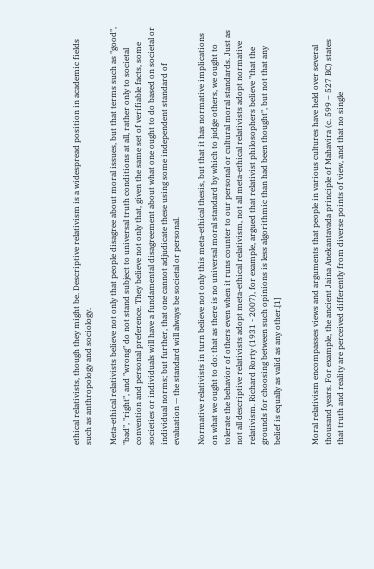ethical relativists, though they might be. Descriptive relativism is a widespread position in academic fields such as anthropology and sociology.

Meta-ethical relativists believe not only that people disagree about moral issues, but that terms such as "good", "bad", "right", and "wrong" do not stand subject to universal truth conditions at all, rather only to societal convention and personal preference. They believe not only that, given the same set of verifiable facts, some societies or individuals will have a fundamental disagreement about what one ought to do based on societal or individual norms; but further, that one cannot adjudicate these using some independent standard of evaluation — the standard will always be societal or personal.

Normative relativists in turn believe not only this meta-ethical thesis, but that it has normative implications on what we ought to do: that as there is no universal moral standard by which to judge others, we ought to tolerate the behavior of others even when it runs counter to our personal or cultural moral standards. Just as not all descriptive relativists adopt meta-ethical relativism, not all meta-ethical relativists adopt normative relativism. Richard Rorty (1931 - 2007), for example, argued that relativist philosophers believe "that the grounds for choosing between such opinions is less algorithmic than had been thought", but not that any belief is equally as valid as any other.[1]


Moral relativism encompasses views and arguments that people in various cultures have held over several thousand years. For example, the ancient Jaina Anekantavada principle of Mahavira (c. 599 – 527 BC) states that truth and reality are perceived differently from diverse points of view, and that no single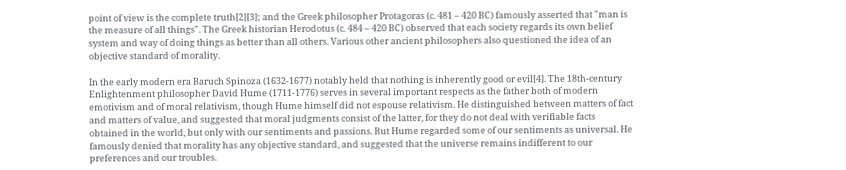point of view is the complete truth[2][3]; and the Greek philosopher Protagoras (c. 481 – 420 BC) famously asserted that "man is the measure of all things". The Greek historian Herodotus (c. 484 – 420 BC) observed that each society regards its own belief system and way of doing things as better than all others. Various other ancient philosophers also questioned the idea of an objective standard of morality.

In the early modern era Baruch Spinoza (1632-1677) notably held that nothing is inherently good or evil[4]. The 18th-century Enlightenment philosopher David Hume (1711-1776) serves in several important respects as the father both of modern emotivism and of moral relativism, though Hume himself did not espouse relativism. He distinguished between matters of fact and matters of value, and suggested that moral judgments consist of the latter, for they do not deal with verifiable facts obtained in the world, but only with our sentiments and passions. But Hume regarded some of our sentiments as universal. He famously denied that morality has any objective standard, and suggested that the universe remains indifferent to our preferences and our troubles.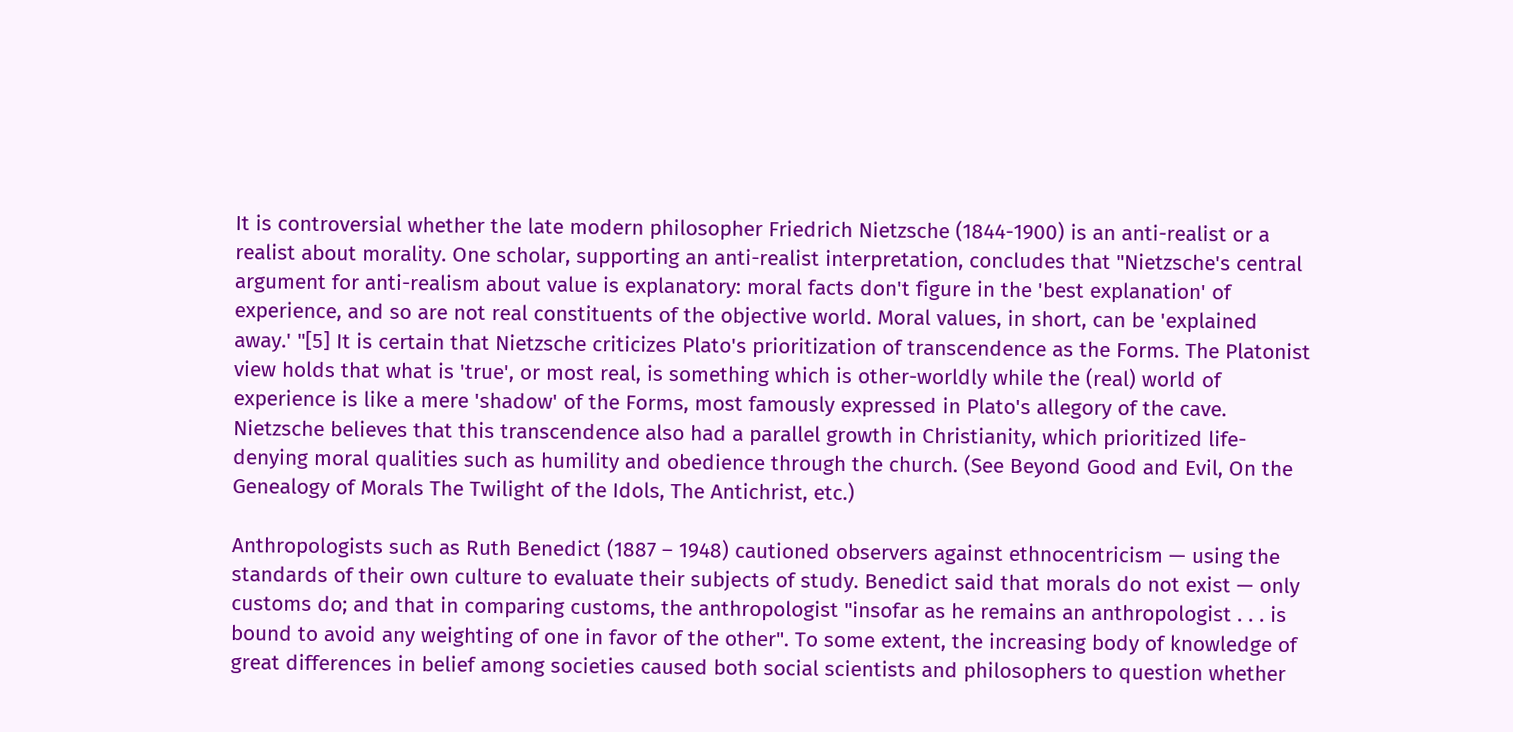It is controversial whether the late modern philosopher Friedrich Nietzsche (1844-1900) is an anti-realist or a realist about morality. One scholar, supporting an anti-realist interpretation, concludes that "Nietzsche's central argument for anti-realism about value is explanatory: moral facts don't figure in the 'best explanation' of experience, and so are not real constituents of the objective world. Moral values, in short, can be 'explained away.' "[5] It is certain that Nietzsche criticizes Plato's prioritization of transcendence as the Forms. The Platonist view holds that what is 'true', or most real, is something which is other-worldly while the (real) world of experience is like a mere 'shadow' of the Forms, most famously expressed in Plato's allegory of the cave. Nietzsche believes that this transcendence also had a parallel growth in Christianity, which prioritized life-denying moral qualities such as humility and obedience through the church. (See Beyond Good and Evil, On the Genealogy of Morals The Twilight of the Idols, The Antichrist, etc.)

Anthropologists such as Ruth Benedict (1887 – 1948) cautioned observers against ethnocentricism — using the standards of their own culture to evaluate their subjects of study. Benedict said that morals do not exist — only customs do; and that in comparing customs, the anthropologist "insofar as he remains an anthropologist . . . is bound to avoid any weighting of one in favor of the other". To some extent, the increasing body of knowledge of great differences in belief among societies caused both social scientists and philosophers to question whether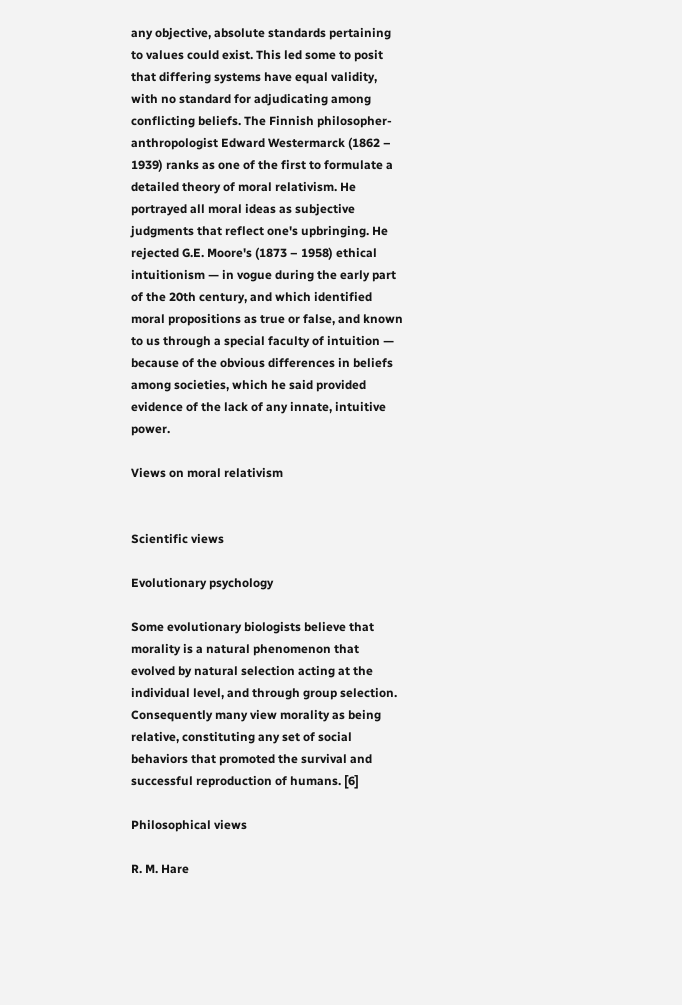any objective, absolute standards pertaining to values could exist. This led some to posit that differing systems have equal validity, with no standard for adjudicating among conflicting beliefs. The Finnish philosopher-anthropologist Edward Westermarck (1862 – 1939) ranks as one of the first to formulate a detailed theory of moral relativism. He portrayed all moral ideas as subjective judgments that reflect one's upbringing. He rejected G.E. Moore's (1873 – 1958) ethical intuitionism — in vogue during the early part of the 20th century, and which identified moral propositions as true or false, and known to us through a special faculty of intuition — because of the obvious differences in beliefs among societies, which he said provided evidence of the lack of any innate, intuitive power.

Views on moral relativism


Scientific views

Evolutionary psychology

Some evolutionary biologists believe that morality is a natural phenomenon that evolved by natural selection acting at the individual level, and through group selection. Consequently many view morality as being relative, constituting any set of social behaviors that promoted the survival and successful reproduction of humans. [6]

Philosophical views

R. M. Hare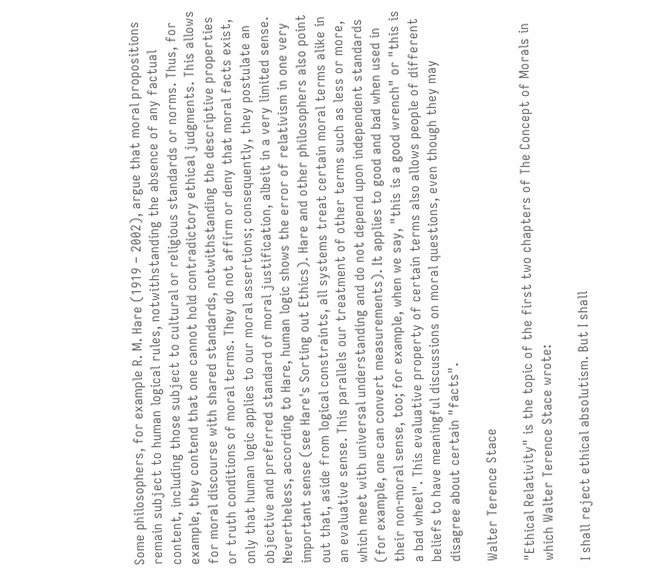Some philosophers, for example R. M. Hare (1919 – 2002), argue that moral propositions remain subject to human logical rules, notwithstanding the absence of any factual content, including those subject to cultural or religious standards or norms. Thus, for example, they contend that one cannot hold contradictory ethical judgments. This allows for moral discourse with shared standards, notwithstanding the descriptive properties or truth conditions of moral terms. They do not affirm or deny that moral facts exist, only that human logic applies to our moral assertions; consequently, they postulate an objective and preferred standard of moral justification, albeit in a very limited sense. Nevertheless, according to Hare, human logic shows the error of relativism in one very important sense (see Hare's Sorting out Ethics). Hare and other philosophers also point out that, aside from logical constraints, all systems treat certain moral terms alike in an evaluative sense. This parallels our treatment of other terms such as less or more, which meet with universal understanding and do not depend upon independent standards (for example, one can convert measurements). It applies to good and bad when used in their non-moral sense, too; for example, when we say, "this is a good wrench" or "this is a bad wheel". This evaluative property of certain terms also allows people of different beliefs to have meaningful discussions on moral questions, even though they may disagree about certain "facts".

Walter Terence Stace

"Ethical Relativity" is the topic of the first two chapters of The Concept of Morals in which Walter Terence Stace wrote:

I shall reject ethical absolutism. But I shall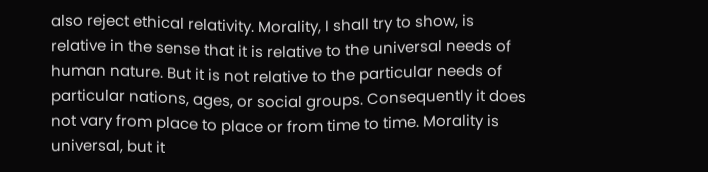also reject ethical relativity. Morality, I shall try to show, is relative in the sense that it is relative to the universal needs of human nature. But it is not relative to the particular needs of particular nations, ages, or social groups. Consequently it does not vary from place to place or from time to time. Morality is universal, but it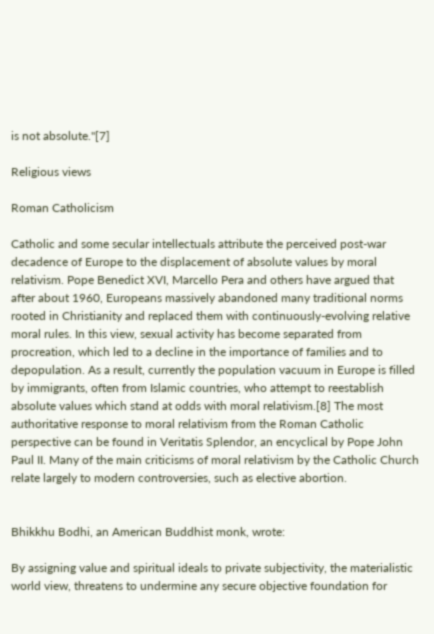is not absolute."[7]

Religious views

Roman Catholicism

Catholic and some secular intellectuals attribute the perceived post-war decadence of Europe to the displacement of absolute values by moral relativism. Pope Benedict XVI, Marcello Pera and others have argued that after about 1960, Europeans massively abandoned many traditional norms rooted in Christianity and replaced them with continuously-evolving relative moral rules. In this view, sexual activity has become separated from procreation, which led to a decline in the importance of families and to depopulation. As a result, currently the population vacuum in Europe is filled by immigrants, often from Islamic countries, who attempt to reestablish absolute values which stand at odds with moral relativism.[8] The most authoritative response to moral relativism from the Roman Catholic perspective can be found in Veritatis Splendor, an encyclical by Pope John Paul II. Many of the main criticisms of moral relativism by the Catholic Church relate largely to modern controversies, such as elective abortion.


Bhikkhu Bodhi, an American Buddhist monk, wrote:

By assigning value and spiritual ideals to private subjectivity, the materialistic world view, threatens to undermine any secure objective foundation for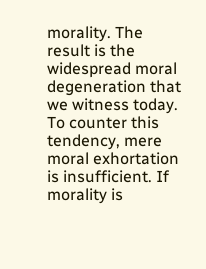morality. The result is the widespread moral degeneration that we witness today. To counter this tendency, mere moral exhortation is insufficient. If morality is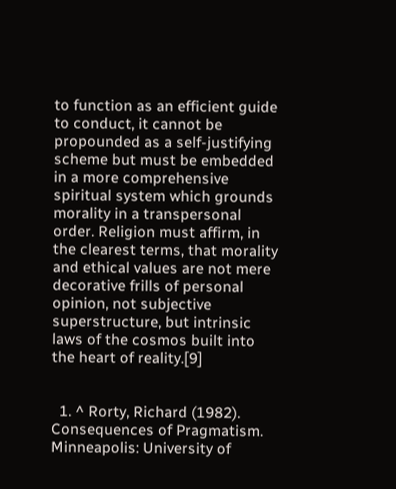to function as an efficient guide to conduct, it cannot be propounded as a self-justifying scheme but must be embedded in a more comprehensive spiritual system which grounds morality in a transpersonal order. Religion must affirm, in the clearest terms, that morality and ethical values are not mere decorative frills of personal opinion, not subjective superstructure, but intrinsic laws of the cosmos built into the heart of reality.[9]


  1. ^ Rorty, Richard (1982). Consequences of Pragmatism. Minneapolis: University of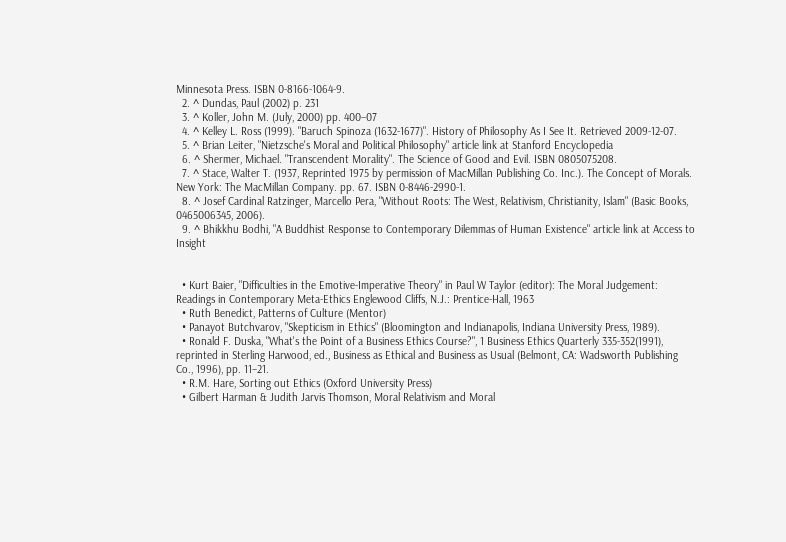Minnesota Press. ISBN 0-8166-1064-9.
  2. ^ Dundas, Paul (2002) p. 231
  3. ^ Koller, John M. (July, 2000) pp. 400–07
  4. ^ Kelley L. Ross (1999). "Baruch Spinoza (1632-1677)". History of Philosophy As I See It. Retrieved 2009-12-07.
  5. ^ Brian Leiter, "Nietzsche's Moral and Political Philosophy" article link at Stanford Encyclopedia
  6. ^ Shermer, Michael. "Transcendent Morality". The Science of Good and Evil. ISBN 0805075208.
  7. ^ Stace, Walter T. (1937, Reprinted 1975 by permission of MacMillan Publishing Co. Inc.). The Concept of Morals. New York: The MacMillan Company. pp. 67. ISBN 0-8446-2990-1.
  8. ^ Josef Cardinal Ratzinger, Marcello Pera, "Without Roots: The West, Relativism, Christianity, Islam" (Basic Books, 0465006345, 2006).
  9. ^ Bhikkhu Bodhi, "A Buddhist Response to Contemporary Dilemmas of Human Existence" article link at Access to Insight


  • Kurt Baier, "Difficulties in the Emotive-Imperative Theory" in Paul W Taylor (editor): The Moral Judgement: Readings in Contemporary Meta-Ethics Englewood Cliffs, N.J.: Prentice-Hall, 1963
  • Ruth Benedict, Patterns of Culture (Mentor)
  • Panayot Butchvarov, "Skepticism in Ethics" (Bloomington and Indianapolis, Indiana University Press, 1989).
  • Ronald F. Duska, "What's the Point of a Business Ethics Course?", 1 Business Ethics Quarterly 335-352(1991), reprinted in Sterling Harwood, ed., Business as Ethical and Business as Usual (Belmont, CA: Wadsworth Publishing Co., 1996), pp. 11–21.
  • R.M. Hare, Sorting out Ethics (Oxford University Press)
  • Gilbert Harman & Judith Jarvis Thomson, Moral Relativism and Moral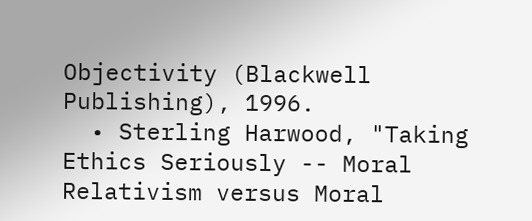Objectivity (Blackwell Publishing), 1996.
  • Sterling Harwood, "Taking Ethics Seriously -- Moral Relativism versus Moral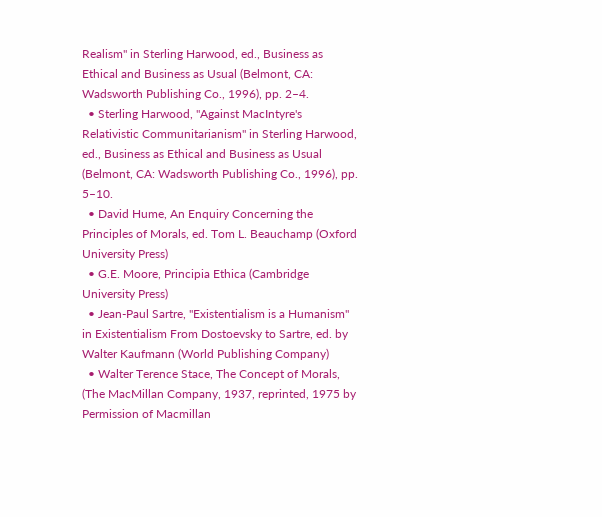Realism" in Sterling Harwood, ed., Business as Ethical and Business as Usual (Belmont, CA: Wadsworth Publishing Co., 1996), pp. 2–4.
  • Sterling Harwood, "Against MacIntyre's Relativistic Communitarianism" in Sterling Harwood, ed., Business as Ethical and Business as Usual (Belmont, CA: Wadsworth Publishing Co., 1996), pp. 5–10.
  • David Hume, An Enquiry Concerning the Principles of Morals, ed. Tom L. Beauchamp (Oxford University Press)
  • G.E. Moore, Principia Ethica (Cambridge University Press)
  • Jean-Paul Sartre, "Existentialism is a Humanism" in Existentialism From Dostoevsky to Sartre, ed. by Walter Kaufmann (World Publishing Company)
  • Walter Terence Stace, The Concept of Morals, (The MacMillan Company, 1937, reprinted, 1975 by Permission of Macmillan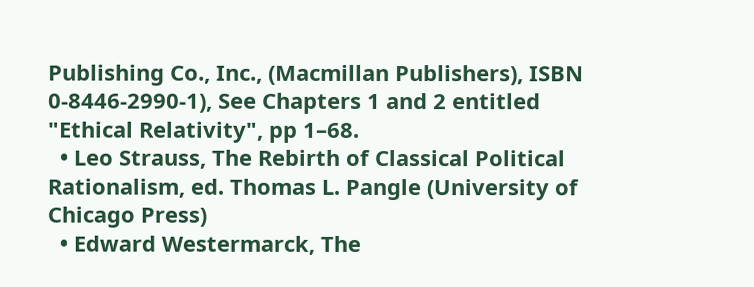Publishing Co., Inc., (Macmillan Publishers), ISBN 0-8446-2990-1), See Chapters 1 and 2 entitled "Ethical Relativity", pp 1–68.
  • Leo Strauss, The Rebirth of Classical Political Rationalism, ed. Thomas L. Pangle (University of Chicago Press)
  • Edward Westermarck, The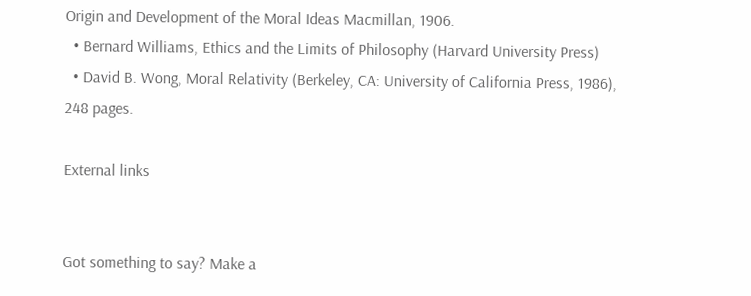Origin and Development of the Moral Ideas Macmillan, 1906.
  • Bernard Williams, Ethics and the Limits of Philosophy (Harvard University Press)
  • David B. Wong, Moral Relativity (Berkeley, CA: University of California Press, 1986), 248 pages.

External links


Got something to say? Make a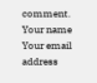comment.
Your name
Your email address